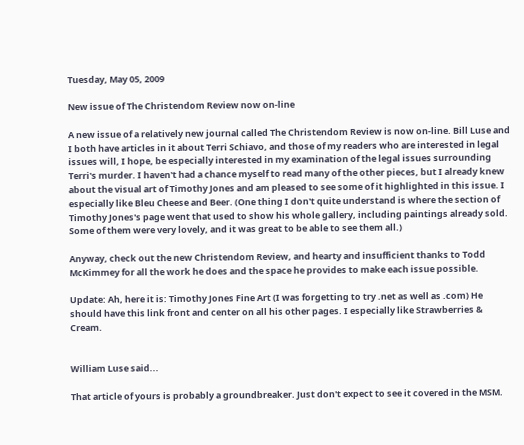Tuesday, May 05, 2009

New issue of The Christendom Review now on-line

A new issue of a relatively new journal called The Christendom Review is now on-line. Bill Luse and I both have articles in it about Terri Schiavo, and those of my readers who are interested in legal issues will, I hope, be especially interested in my examination of the legal issues surrounding Terri's murder. I haven't had a chance myself to read many of the other pieces, but I already knew about the visual art of Timothy Jones and am pleased to see some of it highlighted in this issue. I especially like Bleu Cheese and Beer. (One thing I don't quite understand is where the section of Timothy Jones's page went that used to show his whole gallery, including paintings already sold. Some of them were very lovely, and it was great to be able to see them all.)

Anyway, check out the new Christendom Review, and hearty and insufficient thanks to Todd McKimmey for all the work he does and the space he provides to make each issue possible.

Update: Ah, here it is: Timothy Jones Fine Art (I was forgetting to try .net as well as .com) He should have this link front and center on all his other pages. I especially like Strawberries & Cream.


William Luse said...

That article of yours is probably a groundbreaker. Just don't expect to see it covered in the MSM.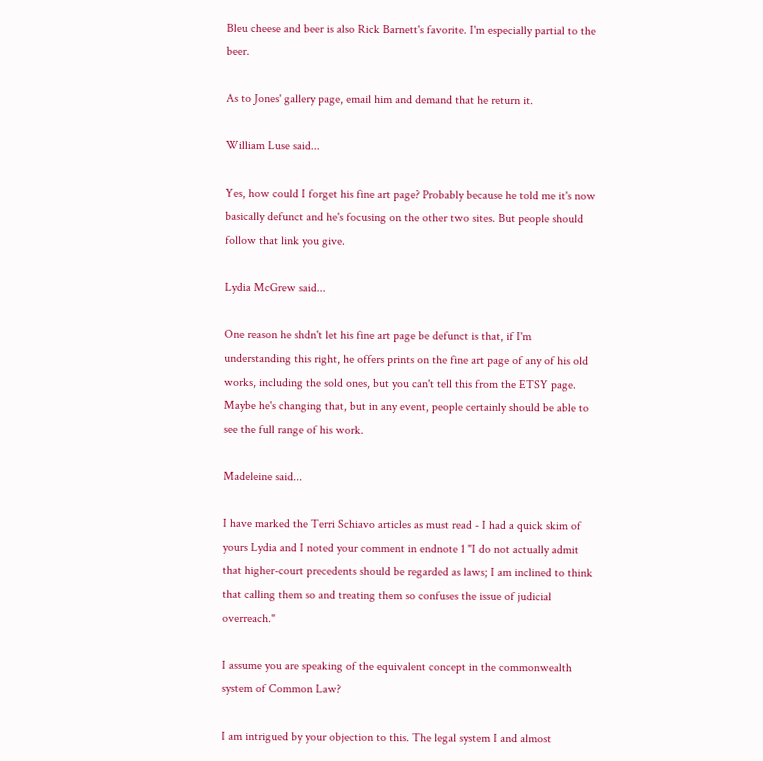Bleu cheese and beer is also Rick Barnett's favorite. I'm especially partial to the beer.

As to Jones' gallery page, email him and demand that he return it.

William Luse said...

Yes, how could I forget his fine art page? Probably because he told me it's now basically defunct and he's focusing on the other two sites. But people should follow that link you give.

Lydia McGrew said...

One reason he shdn't let his fine art page be defunct is that, if I'm understanding this right, he offers prints on the fine art page of any of his old works, including the sold ones, but you can't tell this from the ETSY page. Maybe he's changing that, but in any event, people certainly should be able to see the full range of his work.

Madeleine said...

I have marked the Terri Schiavo articles as must read - I had a quick skim of yours Lydia and I noted your comment in endnote 1 "I do not actually admit that higher-court precedents should be regarded as laws; I am inclined to think that calling them so and treating them so confuses the issue of judicial overreach."

I assume you are speaking of the equivalent concept in the commonwealth system of Common Law?

I am intrigued by your objection to this. The legal system I and almost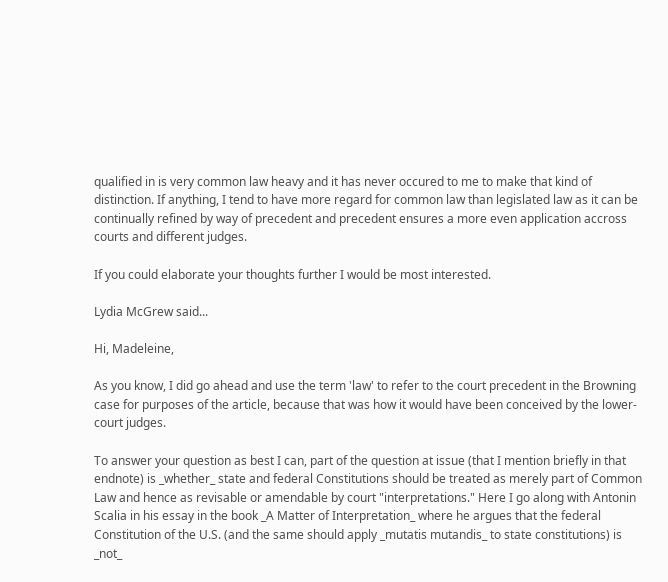qualified in is very common law heavy and it has never occured to me to make that kind of distinction. If anything, I tend to have more regard for common law than legislated law as it can be continually refined by way of precedent and precedent ensures a more even application accross courts and different judges.

If you could elaborate your thoughts further I would be most interested.

Lydia McGrew said...

Hi, Madeleine,

As you know, I did go ahead and use the term 'law' to refer to the court precedent in the Browning case for purposes of the article, because that was how it would have been conceived by the lower-court judges.

To answer your question as best I can, part of the question at issue (that I mention briefly in that endnote) is _whether_ state and federal Constitutions should be treated as merely part of Common Law and hence as revisable or amendable by court "interpretations." Here I go along with Antonin Scalia in his essay in the book _A Matter of Interpretation_ where he argues that the federal Constitution of the U.S. (and the same should apply _mutatis mutandis_ to state constitutions) is _not_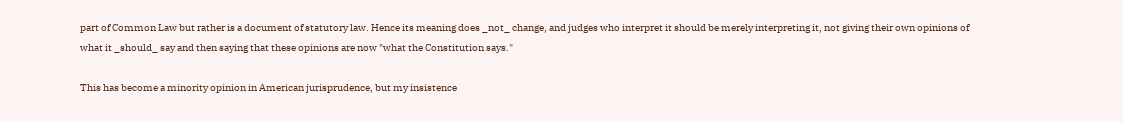part of Common Law but rather is a document of statutory law. Hence its meaning does _not_ change, and judges who interpret it should be merely interpreting it, not giving their own opinions of what it _should_ say and then saying that these opinions are now "what the Constitution says."

This has become a minority opinion in American jurisprudence, but my insistence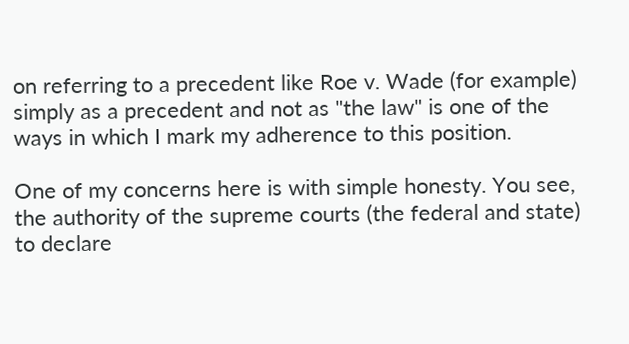on referring to a precedent like Roe v. Wade (for example) simply as a precedent and not as "the law" is one of the ways in which I mark my adherence to this position.

One of my concerns here is with simple honesty. You see, the authority of the supreme courts (the federal and state) to declare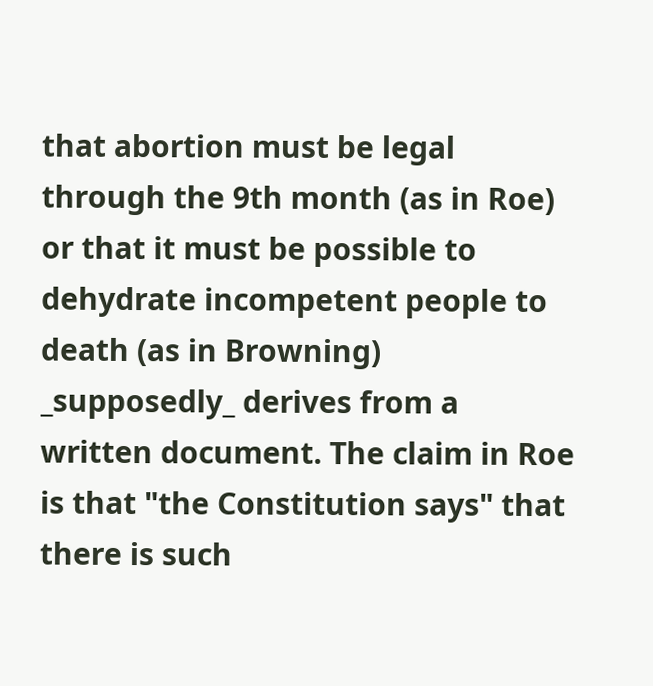that abortion must be legal through the 9th month (as in Roe) or that it must be possible to dehydrate incompetent people to death (as in Browning) _supposedly_ derives from a written document. The claim in Roe is that "the Constitution says" that there is such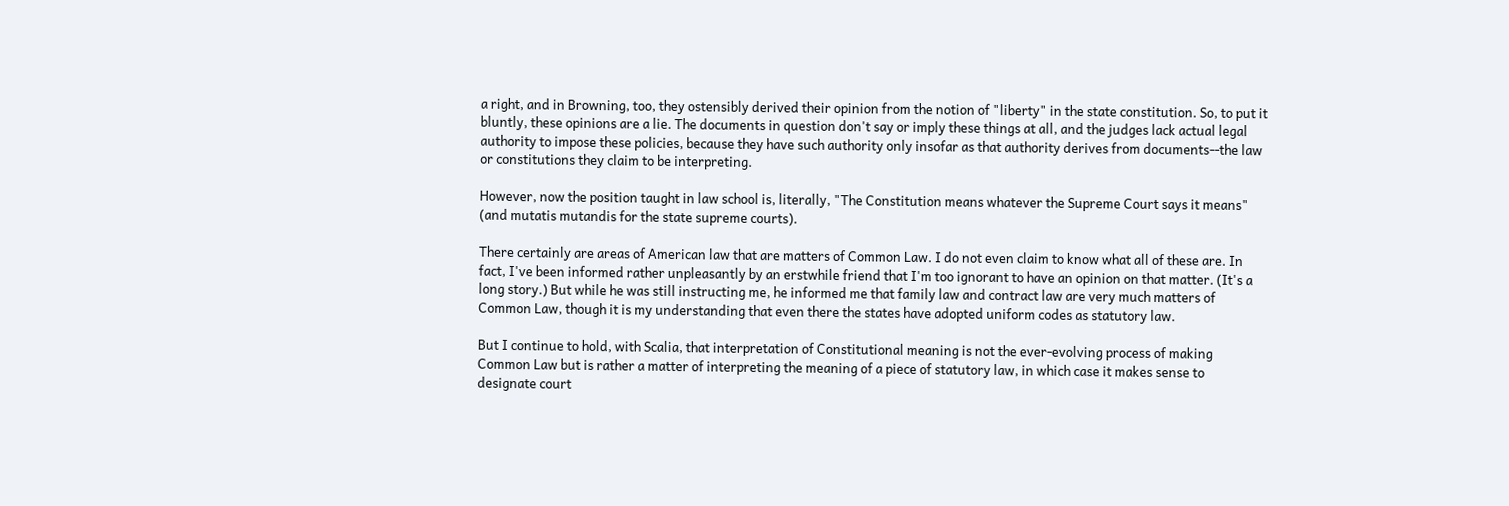a right, and in Browning, too, they ostensibly derived their opinion from the notion of "liberty" in the state constitution. So, to put it bluntly, these opinions are a lie. The documents in question don't say or imply these things at all, and the judges lack actual legal authority to impose these policies, because they have such authority only insofar as that authority derives from documents--the law or constitutions they claim to be interpreting.

However, now the position taught in law school is, literally, "The Constitution means whatever the Supreme Court says it means" (and mutatis mutandis for the state supreme courts).

There certainly are areas of American law that are matters of Common Law. I do not even claim to know what all of these are. In fact, I've been informed rather unpleasantly by an erstwhile friend that I'm too ignorant to have an opinion on that matter. (It's a long story.) But while he was still instructing me, he informed me that family law and contract law are very much matters of Common Law, though it is my understanding that even there the states have adopted uniform codes as statutory law.

But I continue to hold, with Scalia, that interpretation of Constitutional meaning is not the ever-evolving process of making Common Law but is rather a matter of interpreting the meaning of a piece of statutory law, in which case it makes sense to designate court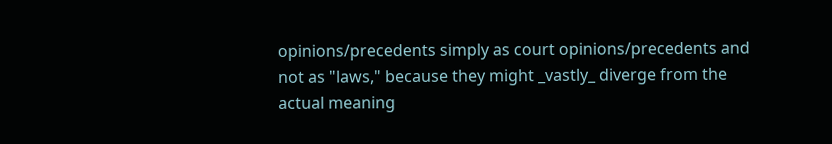opinions/precedents simply as court opinions/precedents and not as "laws," because they might _vastly_ diverge from the actual meaning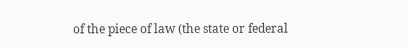of the piece of law (the state or federal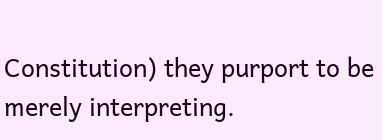Constitution) they purport to be merely interpreting.